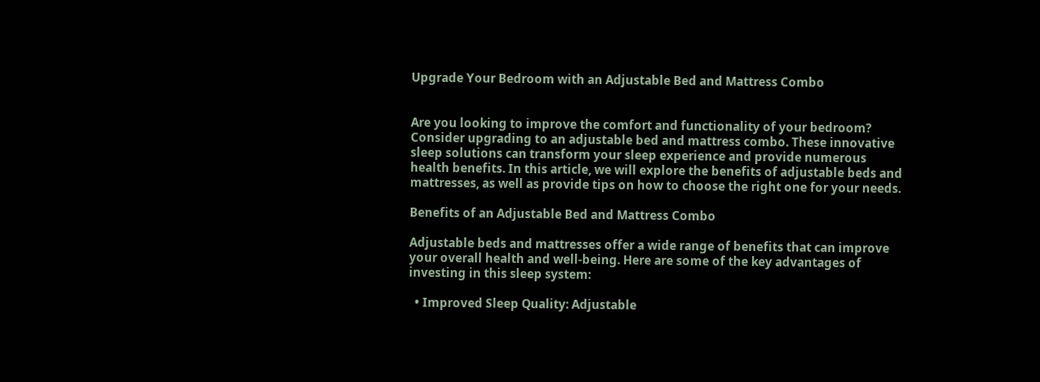Upgrade Your Bedroom with an Adjustable Bed and Mattress Combo


Are you looking to improve the comfort and functionality of your bedroom? Consider upgrading to an adjustable bed and mattress combo. These innovative sleep solutions can transform your sleep experience and provide numerous health benefits. In this article, we will explore the benefits of adjustable beds and mattresses, as well as provide tips on how to choose the right one for your needs.

Benefits of an Adjustable Bed and Mattress Combo

Adjustable beds and mattresses offer a wide range of benefits that can improve your overall health and well-being. Here are some of the key advantages of investing in this sleep system:

  • Improved Sleep Quality: Adjustable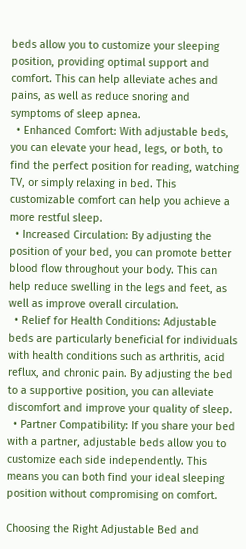beds allow you to customize your sleeping position, providing optimal support and comfort. This can help alleviate aches and pains, as well as reduce snoring and symptoms of sleep apnea.
  • Enhanced Comfort: With adjustable beds, you can elevate your head, legs, or both, to find the perfect position for reading, watching TV, or simply relaxing in bed. This customizable comfort can help you achieve a more restful sleep.
  • Increased Circulation: By adjusting the position of your bed, you can promote better blood flow throughout your body. This can help reduce swelling in the legs and feet, as well as improve overall circulation.
  • Relief for Health Conditions: Adjustable beds are particularly beneficial for individuals with health conditions such as arthritis, acid reflux, and chronic pain. By adjusting the bed to a supportive position, you can alleviate discomfort and improve your quality of sleep.
  • Partner Compatibility: If you share your bed with a partner, adjustable beds allow you to customize each side independently. This means you can both find your ideal sleeping position without compromising on comfort.

Choosing the Right Adjustable Bed and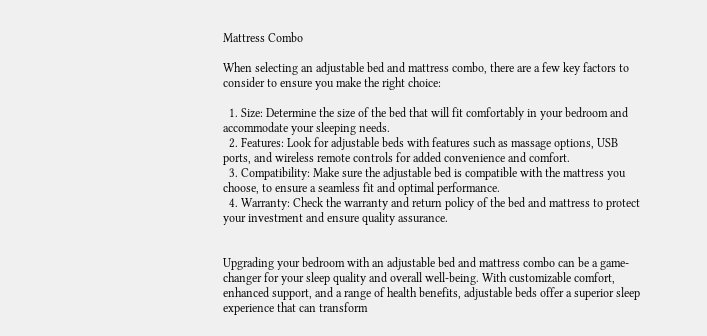Mattress Combo

When selecting an adjustable bed and mattress combo, there are a few key factors to consider to ensure you make the right choice:

  1. Size: Determine the size of the bed that will fit comfortably in your bedroom and accommodate your sleeping needs.
  2. Features: Look for adjustable beds with features such as massage options, USB ports, and wireless remote controls for added convenience and comfort.
  3. Compatibility: Make sure the adjustable bed is compatible with the mattress you choose, to ensure a seamless fit and optimal performance.
  4. Warranty: Check the warranty and return policy of the bed and mattress to protect your investment and ensure quality assurance.


Upgrading your bedroom with an adjustable bed and mattress combo can be a game-changer for your sleep quality and overall well-being. With customizable comfort, enhanced support, and a range of health benefits, adjustable beds offer a superior sleep experience that can transform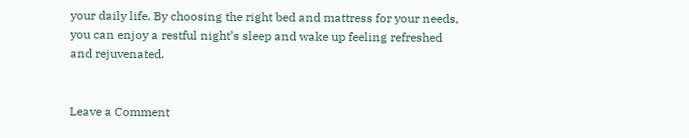your daily life. By choosing the right bed and mattress for your needs, you can enjoy a restful night’s sleep and wake up feeling refreshed and rejuvenated.


Leave a Comment